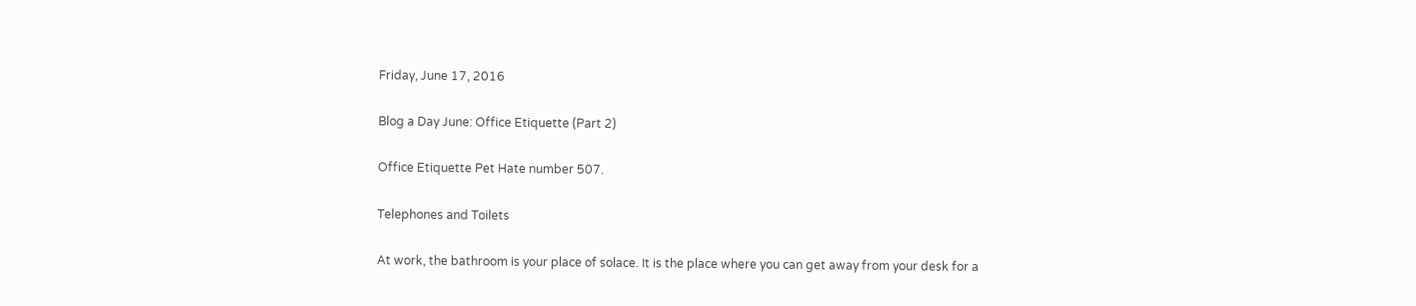Friday, June 17, 2016

Blog a Day June: Office Etiquette (Part 2)

Office Etiquette Pet Hate number 507.

Telephones and Toilets

At work, the bathroom is your place of solace. It is the place where you can get away from your desk for a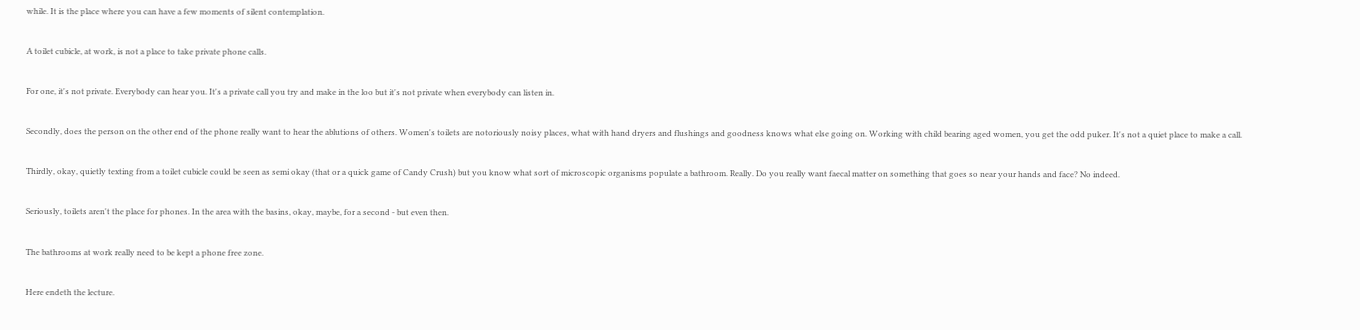while. It is the place where you can have a few moments of silent contemplation.

A toilet cubicle, at work, is not a place to take private phone calls.

For one, it's not private. Everybody can hear you. It's a private call you try and make in the loo but it's not private when everybody can listen in.

Secondly, does the person on the other end of the phone really want to hear the ablutions of others. Women's toilets are notoriously noisy places, what with hand dryers and flushings and goodness knows what else going on. Working with child bearing aged women, you get the odd puker. It's not a quiet place to make a call.

Thirdly, okay, quietly texting from a toilet cubicle could be seen as semi okay (that or a quick game of Candy Crush) but you know what sort of microscopic organisms populate a bathroom. Really. Do you really want faecal matter on something that goes so near your hands and face? No indeed.

Seriously, toilets aren't the place for phones. In the area with the basins, okay, maybe, for a second - but even then.

The bathrooms at work really need to be kept a phone free zone.

Here endeth the lecture.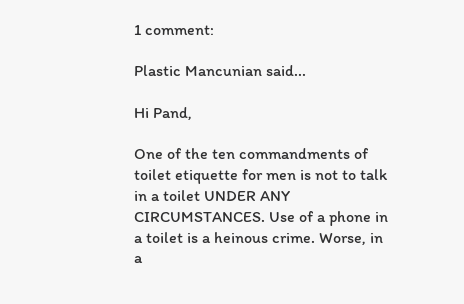1 comment:

Plastic Mancunian said...

Hi Pand,

One of the ten commandments of toilet etiquette for men is not to talk in a toilet UNDER ANY CIRCUMSTANCES. Use of a phone in a toilet is a heinous crime. Worse, in a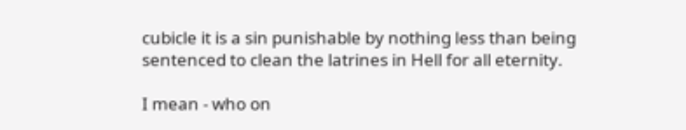cubicle it is a sin punishable by nothing less than being sentenced to clean the latrines in Hell for all eternity.

I mean - who on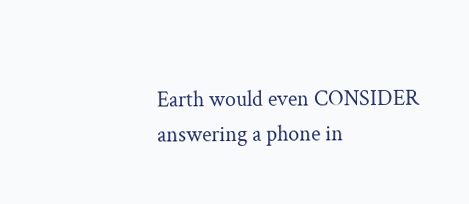Earth would even CONSIDER answering a phone in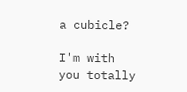a cubicle?

I'm with you totally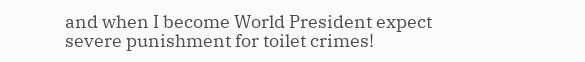and when I become World President expect severe punishment for toilet crimes!